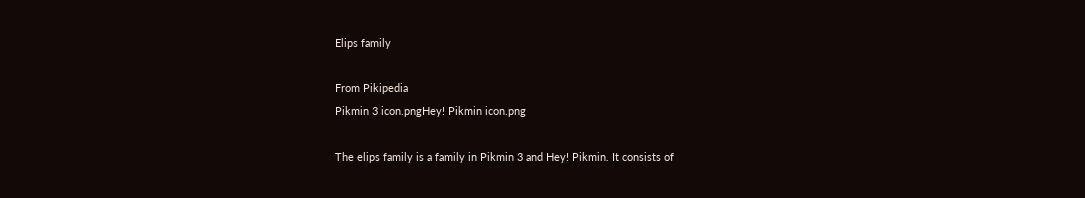Elips family

From Pikipedia
Pikmin 3 icon.pngHey! Pikmin icon.png

The elips family is a family in Pikmin 3 and Hey! Pikmin. It consists of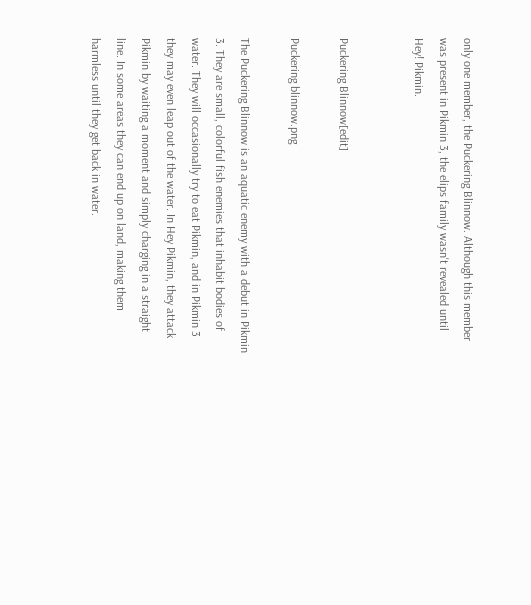only one member, the Puckering Blinnow. Although this member was present in Pikmin 3, the elips family wasn't revealed until Hey! Pikmin.


Puckering Blinnow[edit]

Puckering blinnow.png

The Puckering Blinnow is an aquatic enemy with a debut in Pikmin 3. They are small, colorful fish enemies that inhabit bodies of water. They will occasionally try to eat Pikmin, and in Pikmin 3 they may even leap out of the water. In Hey Pikmin, they attack Pikmin by waiting a moment and simply charging in a straight line. In some areas they can end up on land, making them harmless until they get back in water.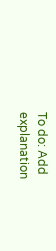To do: Add explanation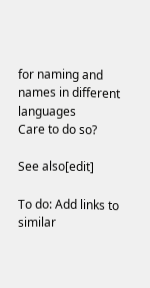for naming and names in different languages
Care to do so?

See also[edit]

To do: Add links to similar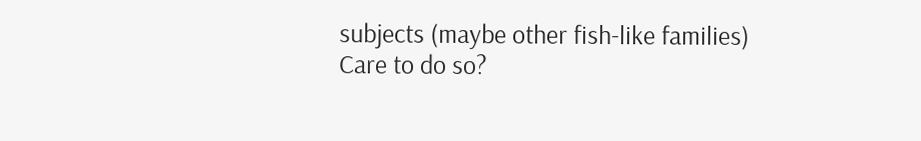subjects (maybe other fish-like families)
Care to do so?